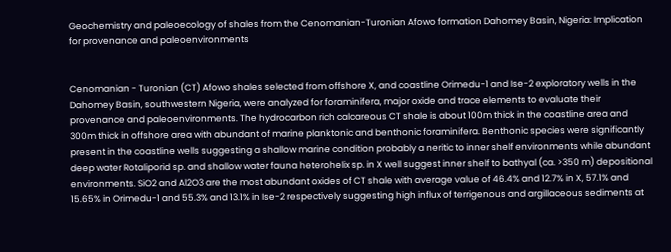Geochemistry and paleoecology of shales from the Cenomanian-Turonian Afowo formation Dahomey Basin, Nigeria: Implication for provenance and paleoenvironments


Cenomanian - Turonian (CT) Afowo shales selected from offshore X, and coastline Orimedu-1 and Ise-2 exploratory wells in the Dahomey Basin, southwestern Nigeria, were analyzed for foraminifera, major oxide and trace elements to evaluate their provenance and paleoenvironments. The hydrocarbon rich calcareous CT shale is about 100m thick in the coastline area and 300m thick in offshore area with abundant of marine planktonic and benthonic foraminifera. Benthonic species were significantly present in the coastline wells suggesting a shallow marine condition probably a neritic to inner shelf environments while abundant deep water Rotaliporid sp. and shallow water fauna heterohelix sp. in X well suggest inner shelf to bathyal (ca. >350 m) depositional environments. SiO2 and Al2O3 are the most abundant oxides of CT shale with average value of 46.4% and 12.7% in X, 57.1% and 15.65% in Orimedu-1 and 55.3% and 13.1% in Ise-2 respectively suggesting high influx of terrigenous and argillaceous sediments at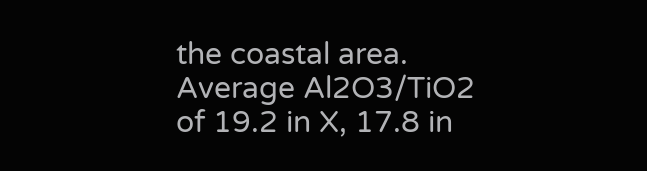the coastal area. Average Al2O3/TiO2 of 19.2 in X, 17.8 in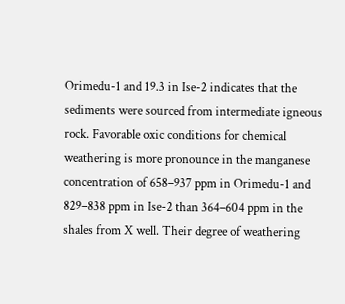Orimedu-1 and 19.3 in Ise-2 indicates that the sediments were sourced from intermediate igneous rock. Favorable oxic conditions for chemical weathering is more pronounce in the manganese concentration of 658–937 ppm in Orimedu-1 and 829–838 ppm in Ise-2 than 364–604 ppm in the shales from X well. Their degree of weathering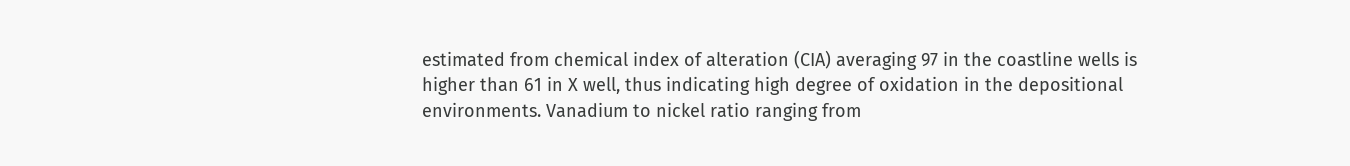estimated from chemical index of alteration (CIA) averaging 97 in the coastline wells is higher than 61 in X well, thus indicating high degree of oxidation in the depositional environments. Vanadium to nickel ratio ranging from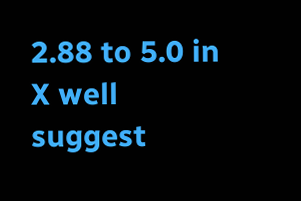2.88 to 5.0 in X well suggest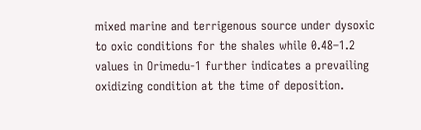mixed marine and terrigenous source under dysoxic to oxic conditions for the shales while 0.48–1.2 values in Orimedu-1 further indicates a prevailing oxidizing condition at the time of deposition.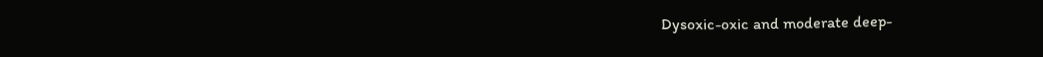Dysoxic-oxic and moderate deep-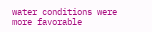water conditions were more favorable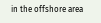in the offshore area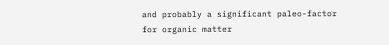and probably a significant paleo-factor for organic matter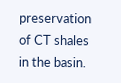preservation of CT shales in the basin.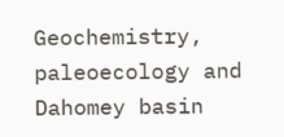Geochemistry, paleoecology and Dahomey basin